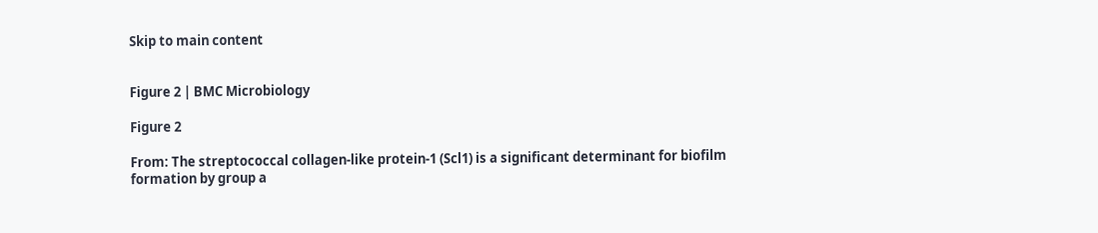Skip to main content


Figure 2 | BMC Microbiology

Figure 2

From: The streptococcal collagen-like protein-1 (Scl1) is a significant determinant for biofilm formation by group a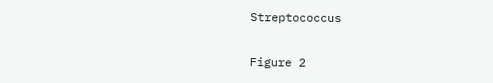Streptococcus

Figure 2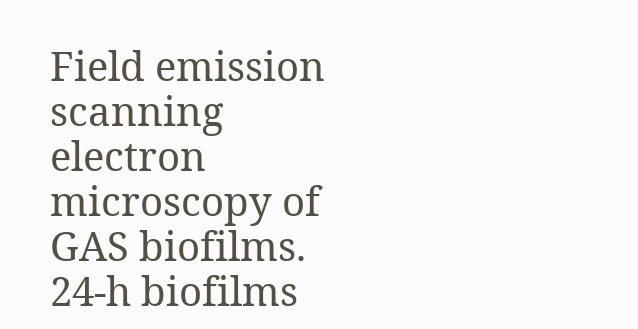Field emission scanning electron microscopy of GAS biofilms. 24-h biofilms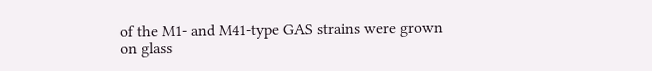of the M1- and M41-type GAS strains were grown on glass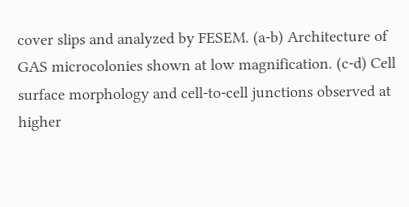cover slips and analyzed by FESEM. (a-b) Architecture of GAS microcolonies shown at low magnification. (c-d) Cell surface morphology and cell-to-cell junctions observed at higher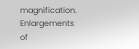magnification. Enlargements of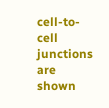cell-to-cell junctions are shown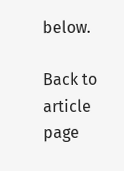below.

Back to article page